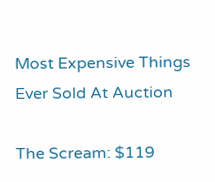Most Expensive Things Ever Sold At Auction

The Scream: $119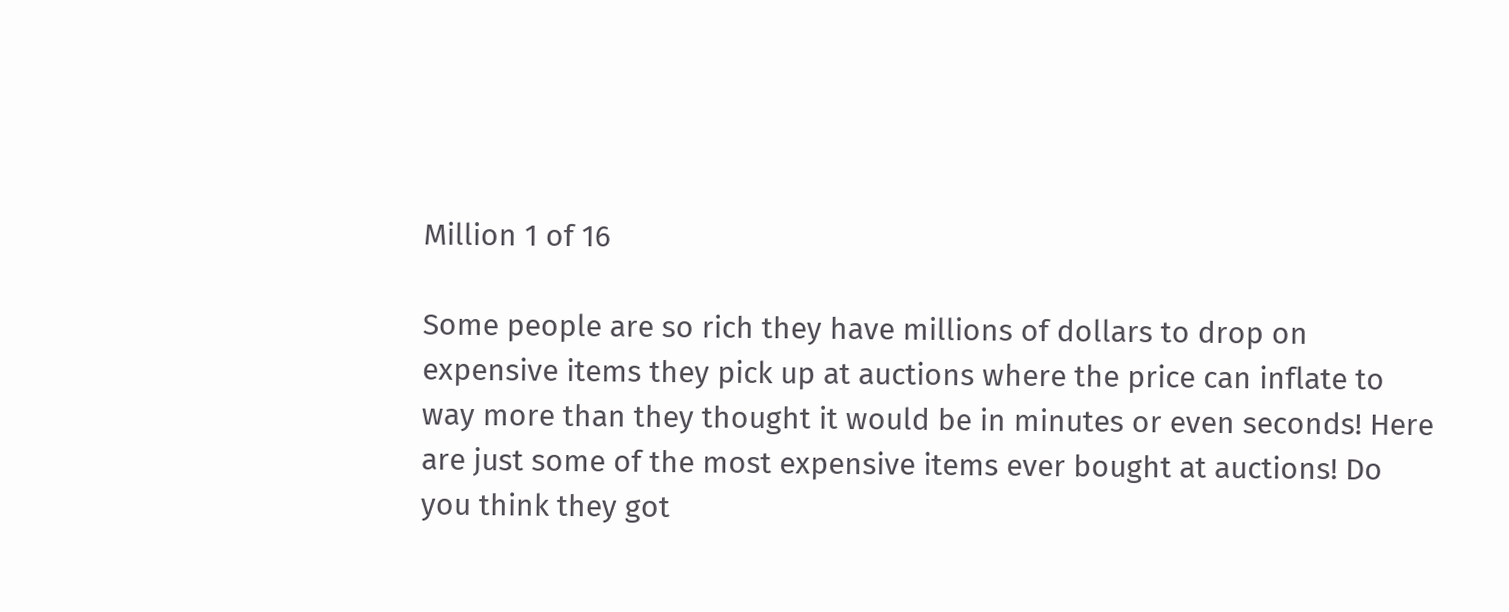Million 1 of 16

Some people are so rich they have millions of dollars to drop on expensive items they pick up at auctions where the price can inflate to way more than they thought it would be in minutes or even seconds! Here are just some of the most expensive items ever bought at auctions! Do you think they got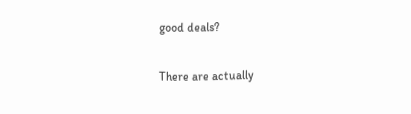good deals?

There are actually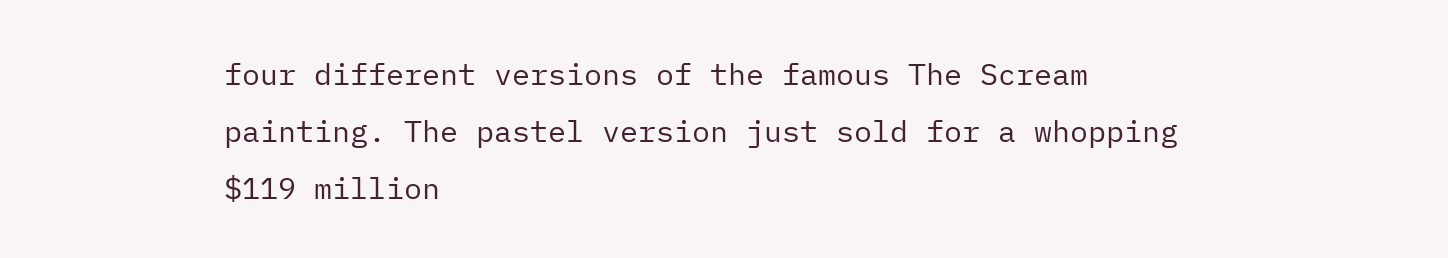four different versions of the famous The Scream painting. The pastel version just sold for a whopping $119 million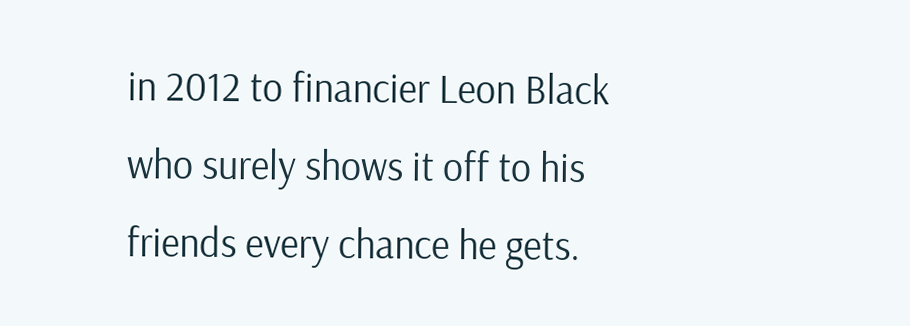in 2012 to financier Leon Black who surely shows it off to his friends every chance he gets.